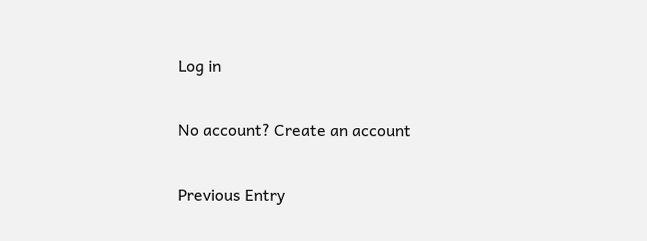Log in

No account? Create an account

Previous Entry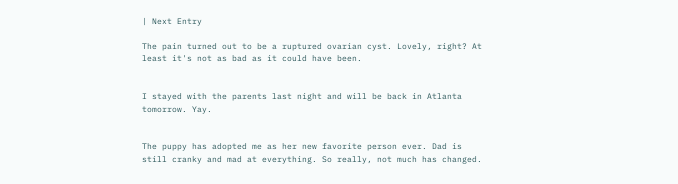| Next Entry

The pain turned out to be a ruptured ovarian cyst. Lovely, right? At least it's not as bad as it could have been.


I stayed with the parents last night and will be back in Atlanta tomorrow. Yay.


The puppy has adopted me as her new favorite person ever. Dad is still cranky and mad at everything. So really, not much has changed.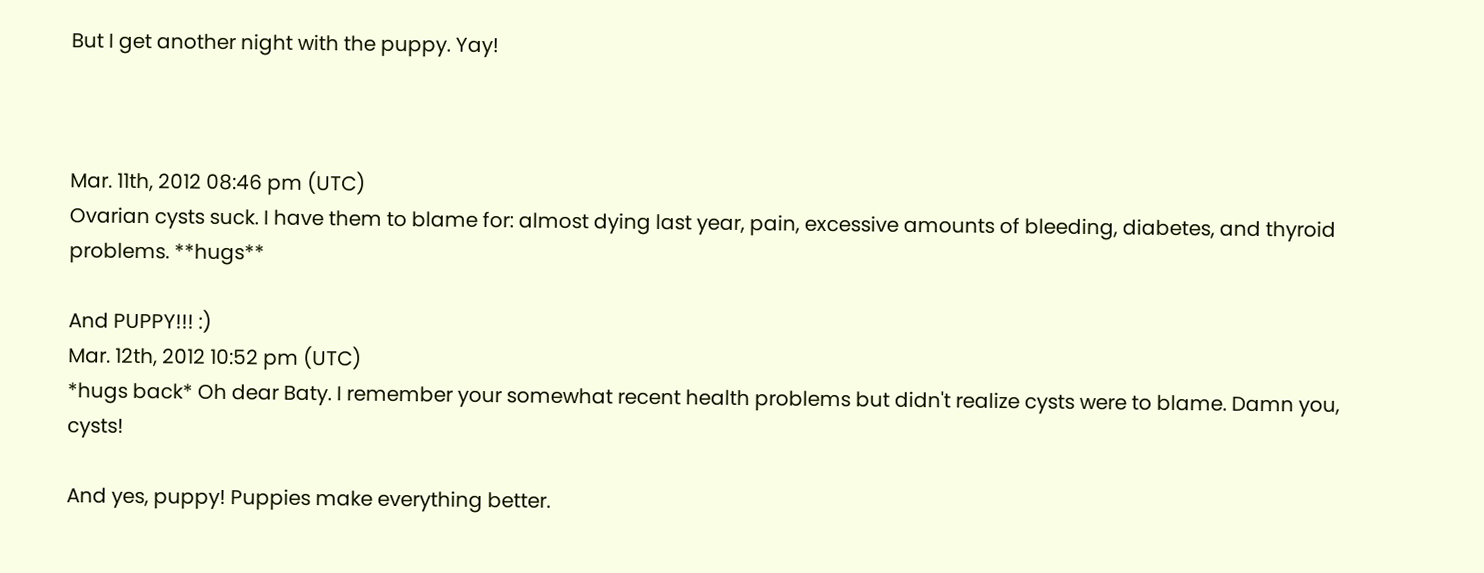But I get another night with the puppy. Yay!



Mar. 11th, 2012 08:46 pm (UTC)
Ovarian cysts suck. I have them to blame for: almost dying last year, pain, excessive amounts of bleeding, diabetes, and thyroid problems. **hugs**

And PUPPY!!! :)
Mar. 12th, 2012 10:52 pm (UTC)
*hugs back* Oh dear Baty. I remember your somewhat recent health problems but didn't realize cysts were to blame. Damn you, cysts!

And yes, puppy! Puppies make everything better.